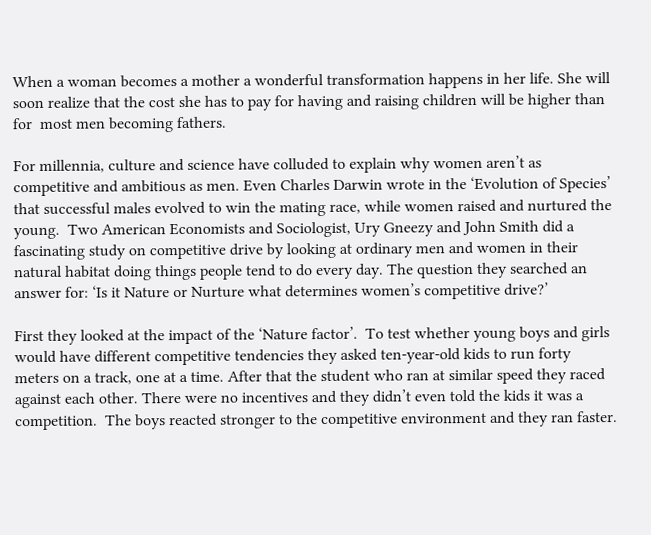When a woman becomes a mother a wonderful transformation happens in her life. She will soon realize that the cost she has to pay for having and raising children will be higher than for  most men becoming fathers.

For millennia, culture and science have colluded to explain why women aren’t as competitive and ambitious as men. Even Charles Darwin wrote in the ‘Evolution of Species’ that successful males evolved to win the mating race, while women raised and nurtured the young.  Two American Economists and Sociologist, Ury Gneezy and John Smith did a fascinating study on competitive drive by looking at ordinary men and women in their natural habitat doing things people tend to do every day. The question they searched an answer for: ‘Is it Nature or Nurture what determines women’s competitive drive?’

First they looked at the impact of the ‘Nature factor’.  To test whether young boys and girls would have different competitive tendencies they asked ten-year-old kids to run forty meters on a track, one at a time. After that the student who ran at similar speed they raced against each other. There were no incentives and they didn’t even told the kids it was a competition.  The boys reacted stronger to the competitive environment and they ran faster.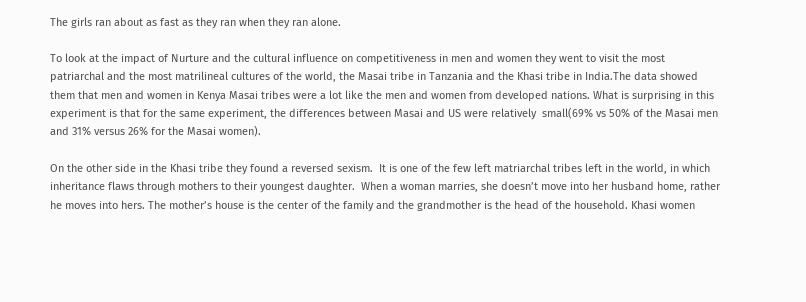The girls ran about as fast as they ran when they ran alone.

To look at the impact of Nurture and the cultural influence on competitiveness in men and women they went to visit the most patriarchal and the most matrilineal cultures of the world, the Masai tribe in Tanzania and the Khasi tribe in India.The data showed them that men and women in Kenya Masai tribes were a lot like the men and women from developed nations. What is surprising in this experiment is that for the same experiment, the differences between Masai and US were relatively  small(69% vs 50% of the Masai men and 31% versus 26% for the Masai women).

On the other side in the Khasi tribe they found a reversed sexism.  It is one of the few left matriarchal tribes left in the world, in which inheritance flaws through mothers to their youngest daughter.  When a woman marries, she doesn’t move into her husband home, rather he moves into hers. The mother’s house is the center of the family and the grandmother is the head of the household. Khasi women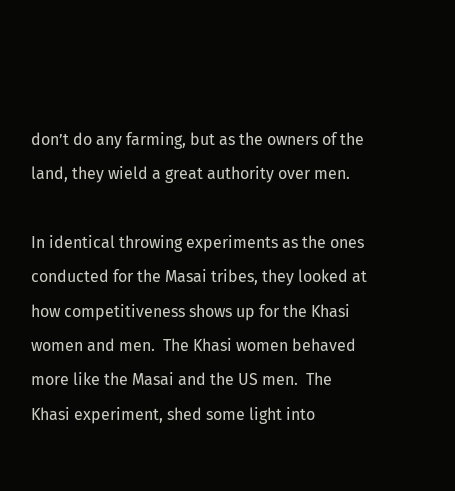don’t do any farming, but as the owners of the land, they wield a great authority over men.

In identical throwing experiments as the ones conducted for the Masai tribes, they looked at how competitiveness shows up for the Khasi women and men.  The Khasi women behaved more like the Masai and the US men.  The Khasi experiment, shed some light into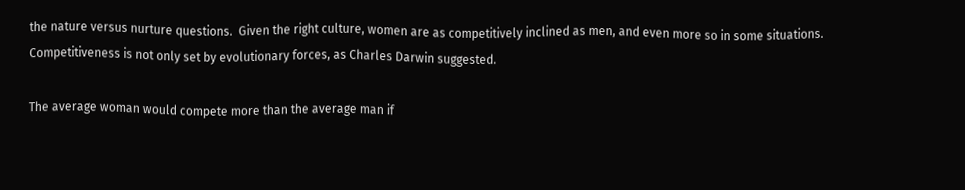the nature versus nurture questions.  Given the right culture, women are as competitively inclined as men, and even more so in some situations. Competitiveness is not only set by evolutionary forces, as Charles Darwin suggested.

The average woman would compete more than the average man if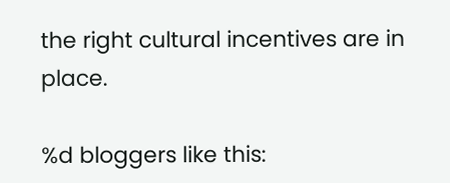the right cultural incentives are in place.

%d bloggers like this: